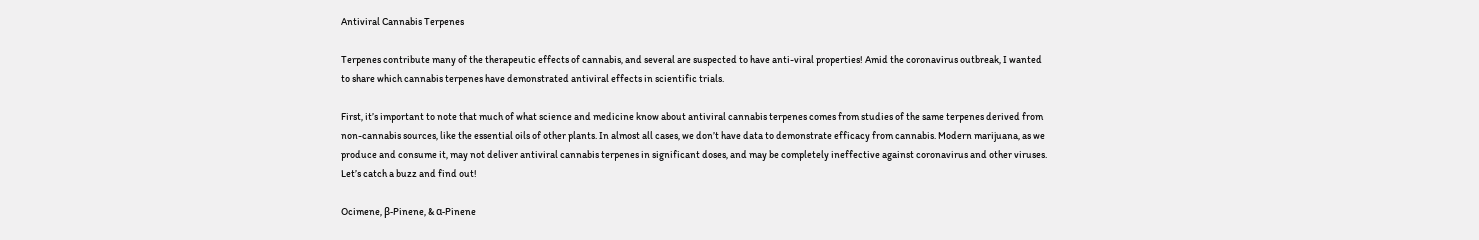Antiviral Cannabis Terpenes

Terpenes contribute many of the therapeutic effects of cannabis, and several are suspected to have anti-viral properties! Amid the coronavirus outbreak, I wanted to share which cannabis terpenes have demonstrated antiviral effects in scientific trials.

First, it’s important to note that much of what science and medicine know about antiviral cannabis terpenes comes from studies of the same terpenes derived from non-cannabis sources, like the essential oils of other plants. In almost all cases, we don’t have data to demonstrate efficacy from cannabis. Modern marijuana, as we produce and consume it, may not deliver antiviral cannabis terpenes in significant doses, and may be completely ineffective against coronavirus and other viruses. Let’s catch a buzz and find out!

Ocimene, β-Pinene, & α-Pinene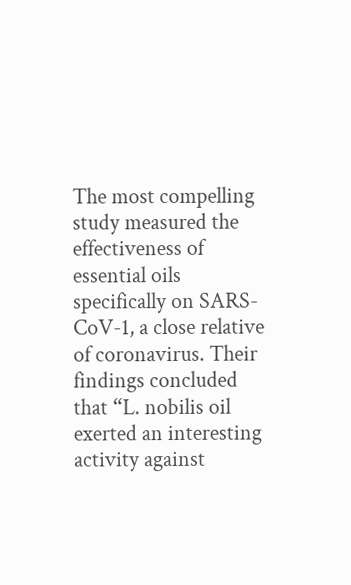The most compelling study measured the effectiveness of essential oils specifically on SARS-CoV-1, a close relative of coronavirus. Their findings concluded that “L. nobilis oil exerted an interesting activity against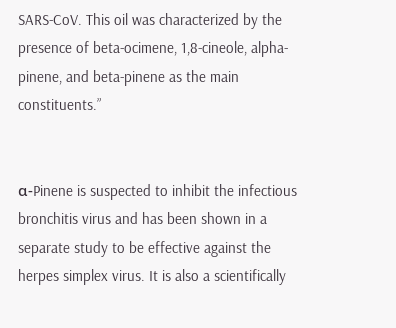SARS-CoV. This oil was characterized by the presence of beta-ocimene, 1,8-cineole, alpha-pinene, and beta-pinene as the main constituents.”


α-Pinene is suspected to inhibit the infectious bronchitis virus and has been shown in a separate study to be effective against the herpes simplex virus. It is also a scientifically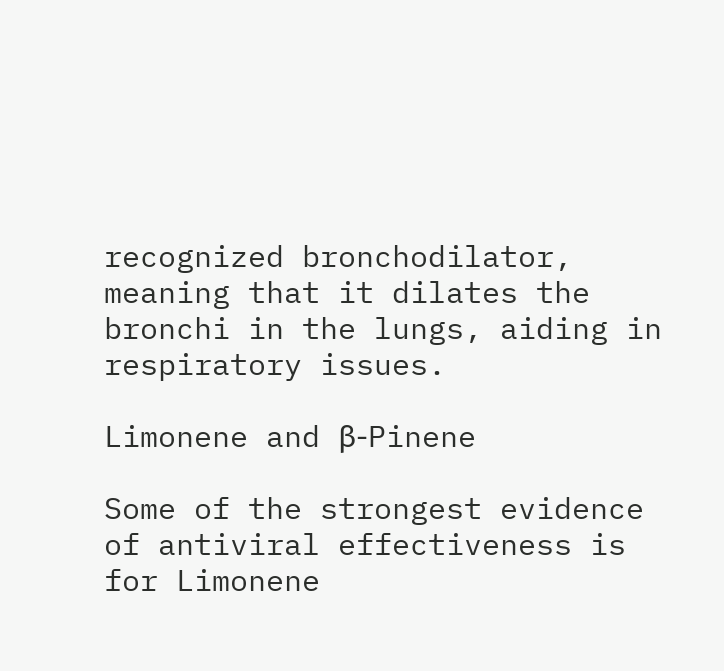recognized bronchodilator, meaning that it dilates the bronchi in the lungs, aiding in respiratory issues.

Limonene and β-Pinene

Some of the strongest evidence of antiviral effectiveness is for Limonene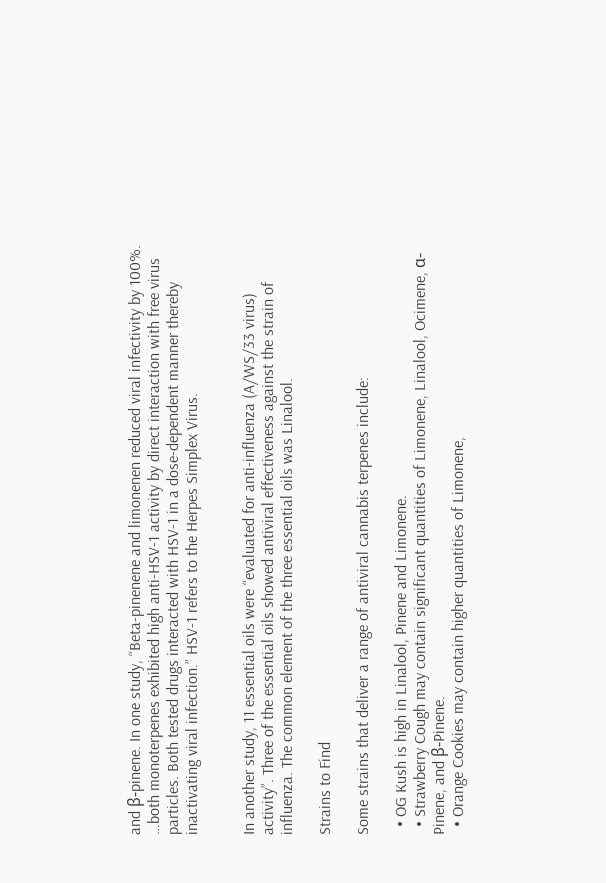and β-pinene. In one study, “Beta-pinenene and limonenen reduced viral infectivity by 100%. …both monoterpenes exhibited high anti-HSV-1 activity by direct interaction with free virus particles. Both tested drugs interacted with HSV-1 in a dose-dependent manner thereby inactivating viral infection.” HSV-1 refers to the Herpes Simplex Virus.


In another study, 11 essential oils were “evaluated for anti-influenza (A/WS/33 virus) activity”. Three of the essential oils showed antiviral effectiveness against the strain of influenza. The common element of the three essential oils was Linalool.

Strains to Find

Some strains that deliver a range of antiviral cannabis terpenes include:

  • OG Kush is high in Linalool, Pinene and Limonene.
  • Strawberry Cough may contain significant quantities of Limonene, Linalool, Ocimene, α-Pinene, and β-Pinene.
  • Orange Cookies may contain higher quantities of Limonene,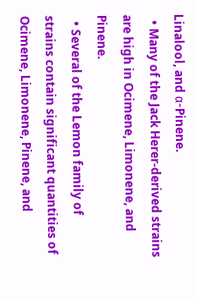Linalool, and α-Pinene.
  • Many of the Jack Herer-derived strains are high in Ocimene, Limonene, and Pinene.
  • Several of the Lemon family of strains contain significant quantities of Ocimene, Limonene, Pinene, and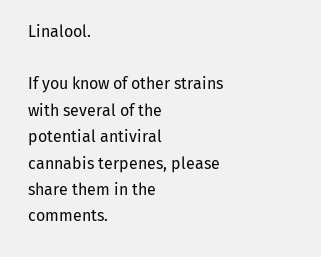Linalool.

If you know of other strains with several of the potential antiviral cannabis terpenes, please share them in the comments.